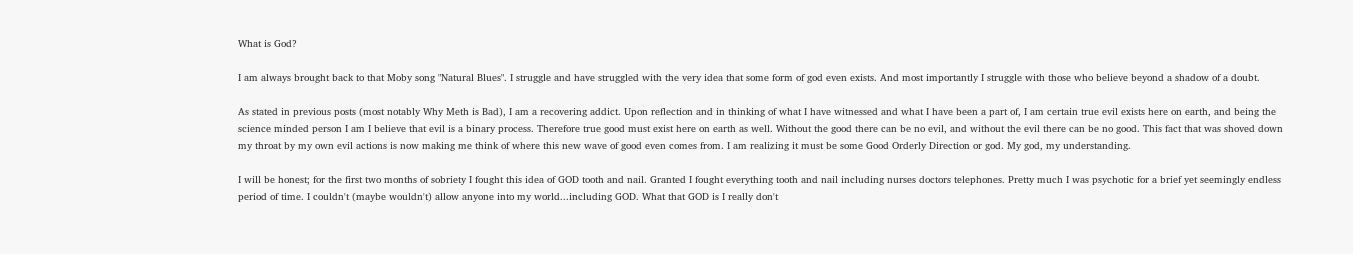What is God?

I am always brought back to that Moby song "Natural Blues". I struggle and have struggled with the very idea that some form of god even exists. And most importantly I struggle with those who believe beyond a shadow of a doubt.

As stated in previous posts (most notably Why Meth is Bad), I am a recovering addict. Upon reflection and in thinking of what I have witnessed and what I have been a part of, I am certain true evil exists here on earth, and being the science minded person I am I believe that evil is a binary process. Therefore true good must exist here on earth as well. Without the good there can be no evil, and without the evil there can be no good. This fact that was shoved down my throat by my own evil actions is now making me think of where this new wave of good even comes from. I am realizing it must be some Good Orderly Direction or god. My god, my understanding.

I will be honest; for the first two months of sobriety I fought this idea of GOD tooth and nail. Granted I fought everything tooth and nail including nurses doctors telephones. Pretty much I was psychotic for a brief yet seemingly endless period of time. I couldn't (maybe wouldn't) allow anyone into my world...including GOD. What that GOD is I really don't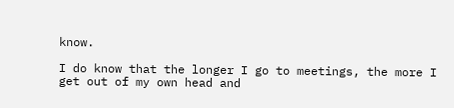know.

I do know that the longer I go to meetings, the more I get out of my own head and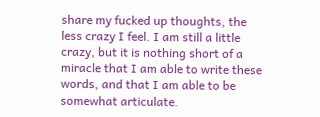share my fucked up thoughts, the less crazy I feel. I am still a little crazy, but it is nothing short of a miracle that I am able to write these words, and that I am able to be somewhat articulate.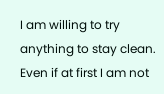I am willing to try anything to stay clean. Even if at first I am not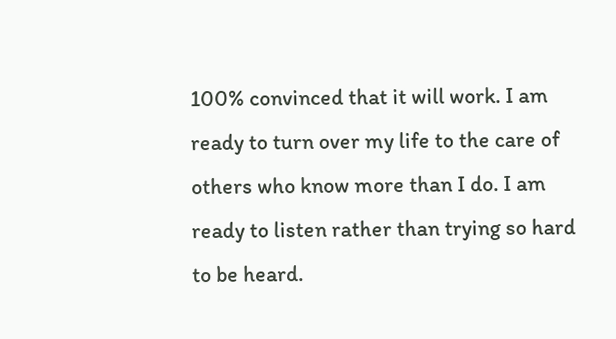100% convinced that it will work. I am ready to turn over my life to the care of others who know more than I do. I am ready to listen rather than trying so hard to be heard.